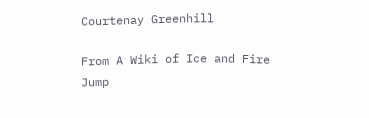Courtenay Greenhill

From A Wiki of Ice and Fire
Jump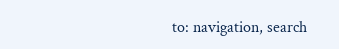to: navigation, search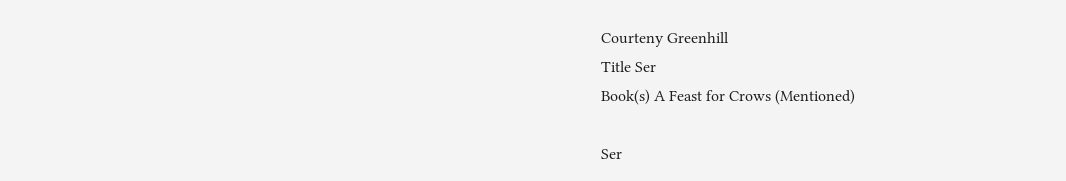Courteny Greenhill
Title Ser
Book(s) A Feast for Crows (Mentioned)

Ser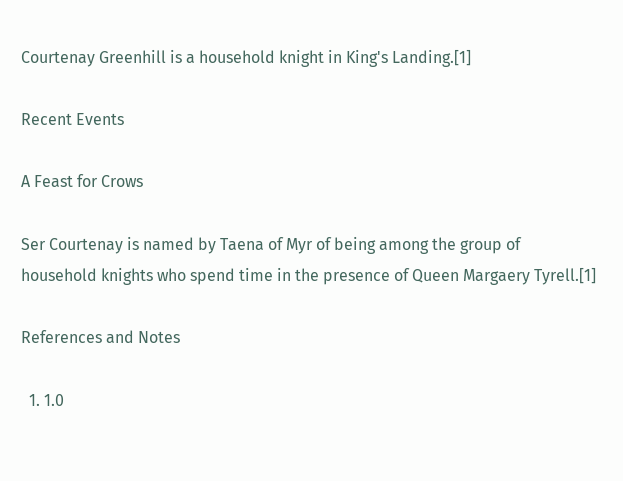Courtenay Greenhill is a household knight in King's Landing.[1]

Recent Events

A Feast for Crows

Ser Courtenay is named by Taena of Myr of being among the group of household knights who spend time in the presence of Queen Margaery Tyrell.[1]

References and Notes

  1. 1.0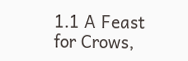1.1 A Feast for Crows,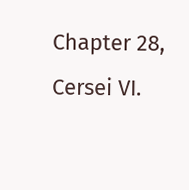Chapter 28, Cersei VI.